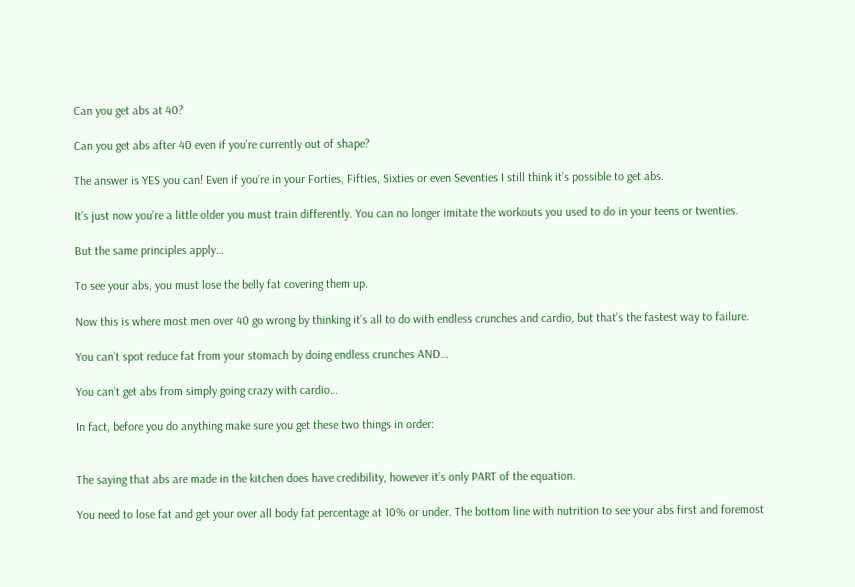Can you get abs at 40?

Can you get abs after 40 even if you’re currently out of shape?

The answer is YES you can! Even if you’re in your Forties, Fifties, Sixties or even Seventies I still think it’s possible to get abs.

It’s just now you’re a little older you must train differently. You can no longer imitate the workouts you used to do in your teens or twenties.

But the same principles apply…

To see your abs, you must lose the belly fat covering them up.

Now this is where most men over 40 go wrong by thinking it’s all to do with endless crunches and cardio, but that’s the fastest way to failure.

You can’t spot reduce fat from your stomach by doing endless crunches AND…

You can’t get abs from simply going crazy with cardio…

In fact, before you do anything make sure you get these two things in order:


The saying that abs are made in the kitchen does have credibility, however it’s only PART of the equation.

You need to lose fat and get your over all body fat percentage at 10% or under. The bottom line with nutrition to see your abs first and foremost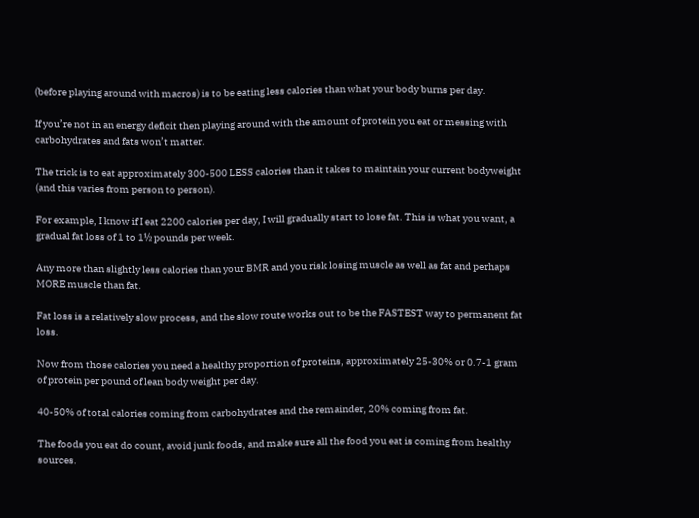(before playing around with macros) is to be eating less calories than what your body burns per day.

If you’re not in an energy deficit then playing around with the amount of protein you eat or messing with carbohydrates and fats won’t matter.

The trick is to eat approximately 300-500 LESS calories than it takes to maintain your current bodyweight (and this varies from person to person).

For example, I know if I eat 2200 calories per day, I will gradually start to lose fat. This is what you want, a gradual fat loss of 1 to 1½ pounds per week.

Any more than slightly less calories than your BMR and you risk losing muscle as well as fat and perhaps MORE muscle than fat.

Fat loss is a relatively slow process, and the slow route works out to be the FASTEST way to permanent fat loss.

Now from those calories you need a healthy proportion of proteins, approximately 25-30% or 0.7-1 gram of protein per pound of lean body weight per day.

40-50% of total calories coming from carbohydrates and the remainder, 20% coming from fat.

The foods you eat do count, avoid junk foods, and make sure all the food you eat is coming from healthy sources.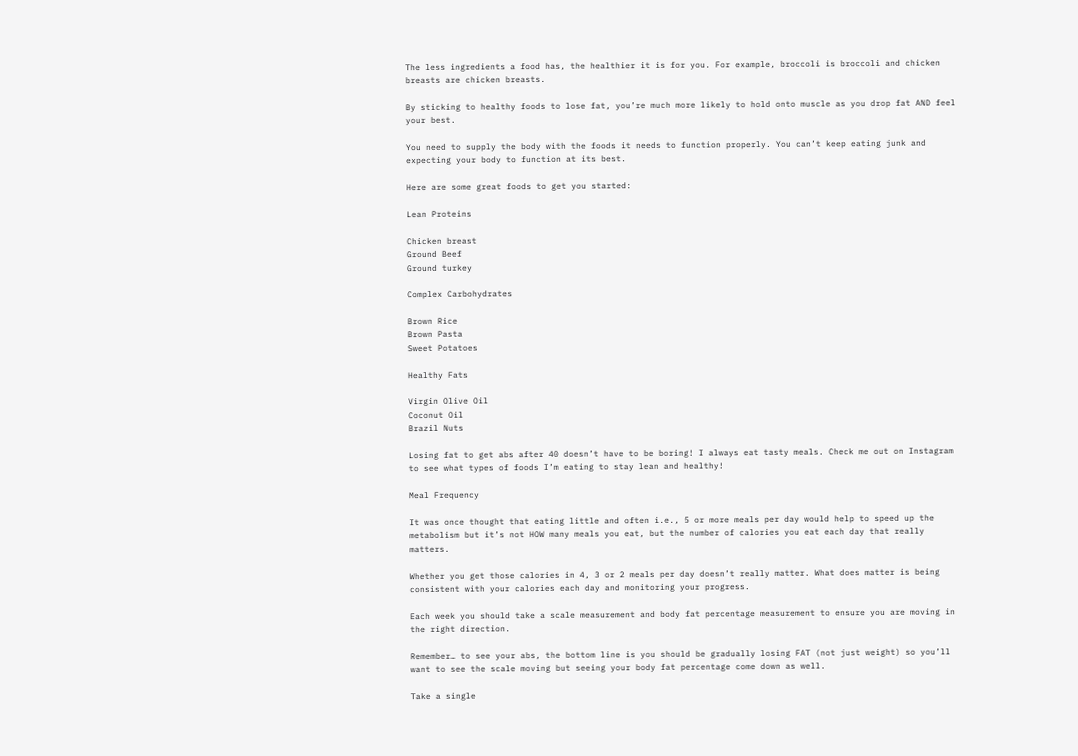The less ingredients a food has, the healthier it is for you. For example, broccoli is broccoli and chicken breasts are chicken breasts.

By sticking to healthy foods to lose fat, you’re much more likely to hold onto muscle as you drop fat AND feel your best.

You need to supply the body with the foods it needs to function properly. You can’t keep eating junk and expecting your body to function at its best.

Here are some great foods to get you started:

Lean Proteins

Chicken breast
Ground Beef
Ground turkey

Complex Carbohydrates

Brown Rice
Brown Pasta
Sweet Potatoes

Healthy Fats

Virgin Olive Oil
Coconut Oil
Brazil Nuts

Losing fat to get abs after 40 doesn’t have to be boring! I always eat tasty meals. Check me out on Instagram to see what types of foods I’m eating to stay lean and healthy!

Meal Frequency

It was once thought that eating little and often i.e., 5 or more meals per day would help to speed up the metabolism but it’s not HOW many meals you eat, but the number of calories you eat each day that really matters.

Whether you get those calories in 4, 3 or 2 meals per day doesn’t really matter. What does matter is being consistent with your calories each day and monitoring your progress.

Each week you should take a scale measurement and body fat percentage measurement to ensure you are moving in the right direction.

Remember… to see your abs, the bottom line is you should be gradually losing FAT (not just weight) so you’ll want to see the scale moving but seeing your body fat percentage come down as well.

Take a single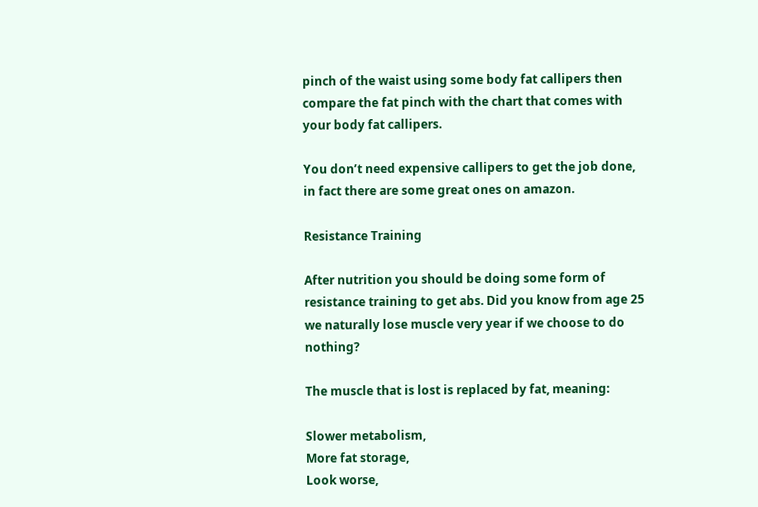pinch of the waist using some body fat callipers then compare the fat pinch with the chart that comes with your body fat callipers.

You don’t need expensive callipers to get the job done, in fact there are some great ones on amazon.

Resistance Training

After nutrition you should be doing some form of resistance training to get abs. Did you know from age 25 we naturally lose muscle very year if we choose to do nothing?

The muscle that is lost is replaced by fat, meaning:

Slower metabolism,
More fat storage,
Look worse,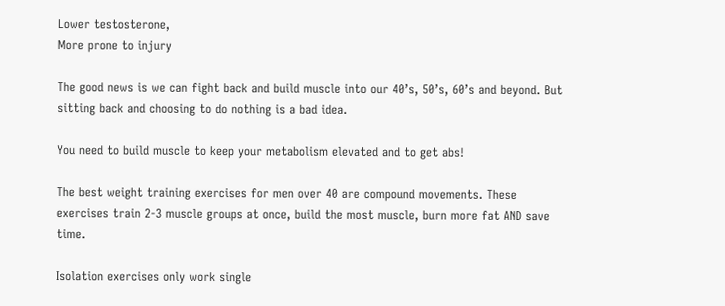Lower testosterone,
More prone to injury

The good news is we can fight back and build muscle into our 40’s, 50’s, 60’s and beyond. But sitting back and choosing to do nothing is a bad idea.

You need to build muscle to keep your metabolism elevated and to get abs!

The best weight training exercises for men over 40 are compound movements. These exercises train 2-3 muscle groups at once, build the most muscle, burn more fat AND save time.

Isolation exercises only work single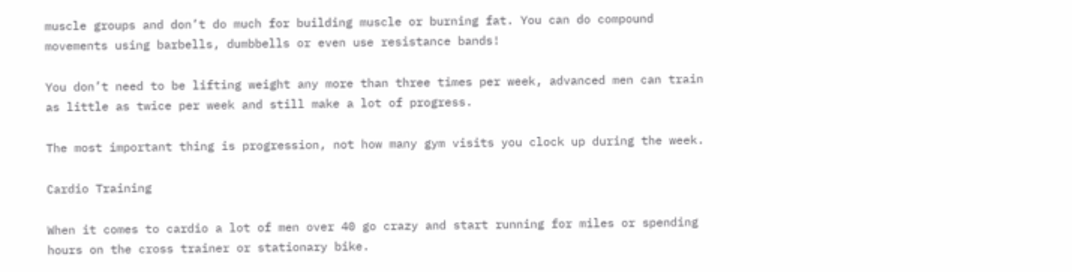muscle groups and don’t do much for building muscle or burning fat. You can do compound movements using barbells, dumbbells or even use resistance bands!

You don’t need to be lifting weight any more than three times per week, advanced men can train as little as twice per week and still make a lot of progress.

The most important thing is progression, not how many gym visits you clock up during the week.

Cardio Training

When it comes to cardio a lot of men over 40 go crazy and start running for miles or spending hours on the cross trainer or stationary bike.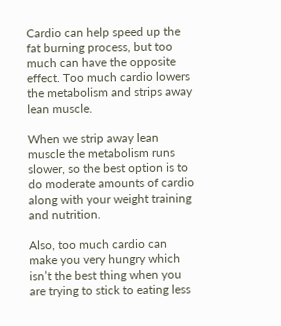Cardio can help speed up the fat burning process, but too much can have the opposite effect. Too much cardio lowers the metabolism and strips away lean muscle.

When we strip away lean muscle the metabolism runs slower, so the best option is to do moderate amounts of cardio along with your weight training and nutrition.

Also, too much cardio can make you very hungry which isn’t the best thing when you are trying to stick to eating less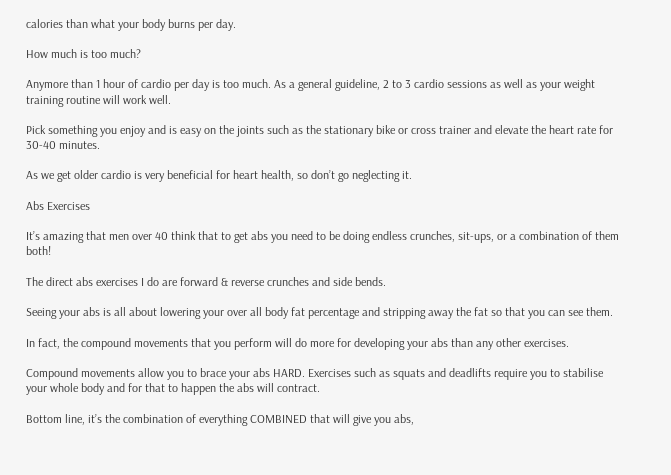calories than what your body burns per day.

How much is too much?

Anymore than 1 hour of cardio per day is too much. As a general guideline, 2 to 3 cardio sessions as well as your weight training routine will work well.

Pick something you enjoy and is easy on the joints such as the stationary bike or cross trainer and elevate the heart rate for 30-40 minutes.

As we get older cardio is very beneficial for heart health, so don’t go neglecting it.

Abs Exercises

It’s amazing that men over 40 think that to get abs you need to be doing endless crunches, sit-ups, or a combination of them both!

The direct abs exercises I do are forward & reverse crunches and side bends.

Seeing your abs is all about lowering your over all body fat percentage and stripping away the fat so that you can see them.

In fact, the compound movements that you perform will do more for developing your abs than any other exercises.

Compound movements allow you to brace your abs HARD. Exercises such as squats and deadlifts require you to stabilise your whole body and for that to happen the abs will contract.

Bottom line, it’s the combination of everything COMBINED that will give you abs,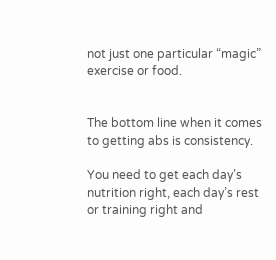not just one particular “magic” exercise or food.


The bottom line when it comes to getting abs is consistency.

You need to get each day’s nutrition right, each day’s rest or training right and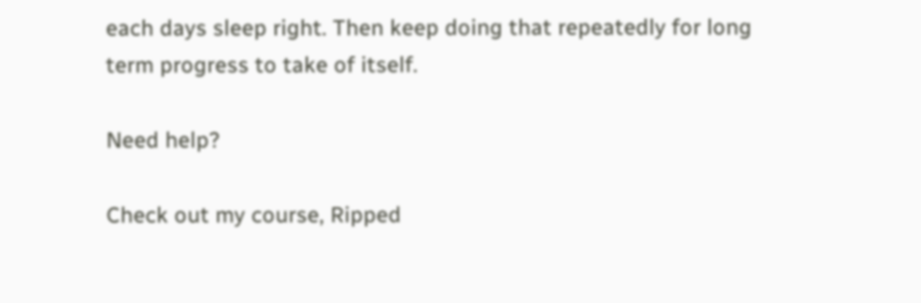each days sleep right. Then keep doing that repeatedly for long term progress to take of itself.

Need help?

Check out my course, Ripped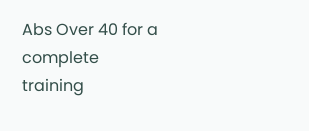Abs Over 40 for a complete training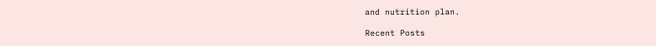and nutrition plan.

Recent Posts